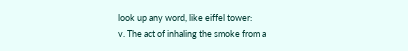look up any word, like eiffel tower:
v. The act of inhaling the smoke from a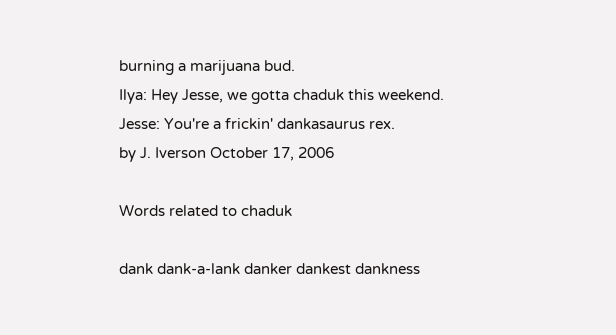burning a marijuana bud.
Ilya: Hey Jesse, we gotta chaduk this weekend.
Jesse: You're a frickin' dankasaurus rex.
by J. Iverson October 17, 2006

Words related to chaduk

dank dank-a-lank danker dankest dankness